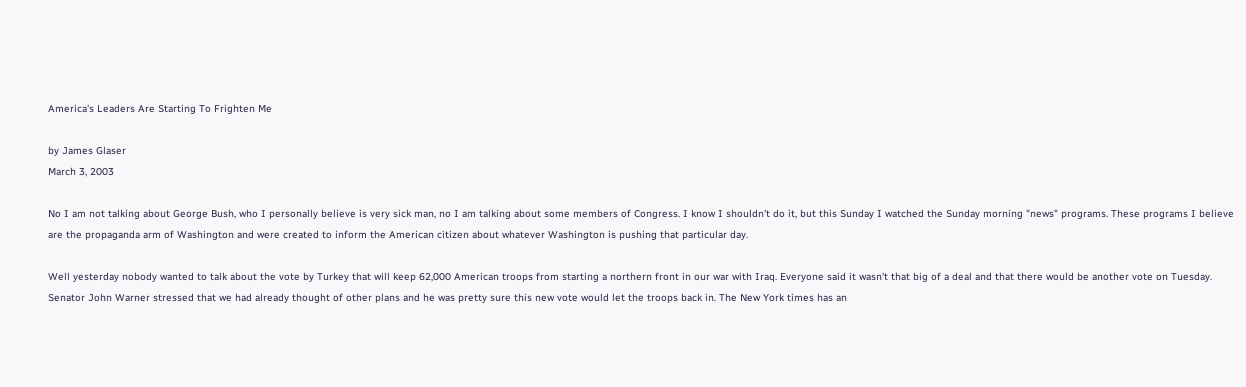America's Leaders Are Starting To Frighten Me

by James Glaser
March 3, 2003

No I am not talking about George Bush, who I personally believe is very sick man, no I am talking about some members of Congress. I know I shouldn't do it, but this Sunday I watched the Sunday morning "news" programs. These programs I believe are the propaganda arm of Washington and were created to inform the American citizen about whatever Washington is pushing that particular day.

Well yesterday nobody wanted to talk about the vote by Turkey that will keep 62,000 American troops from starting a northern front in our war with Iraq. Everyone said it wasn't that big of a deal and that there would be another vote on Tuesday. Senator John Warner stressed that we had already thought of other plans and he was pretty sure this new vote would let the troops back in. The New York times has an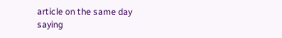article on the same day saying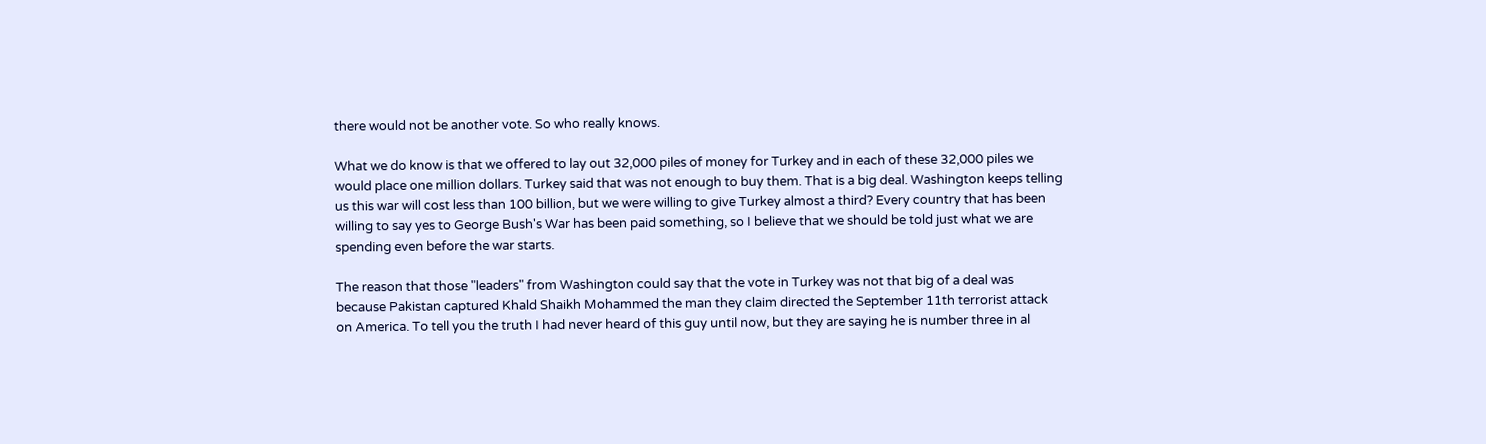there would not be another vote. So who really knows.

What we do know is that we offered to lay out 32,000 piles of money for Turkey and in each of these 32,000 piles we would place one million dollars. Turkey said that was not enough to buy them. That is a big deal. Washington keeps telling us this war will cost less than 100 billion, but we were willing to give Turkey almost a third? Every country that has been willing to say yes to George Bush's War has been paid something, so I believe that we should be told just what we are spending even before the war starts.

The reason that those "leaders" from Washington could say that the vote in Turkey was not that big of a deal was because Pakistan captured Khald Shaikh Mohammed the man they claim directed the September 11th terrorist attack on America. To tell you the truth I had never heard of this guy until now, but they are saying he is number three in al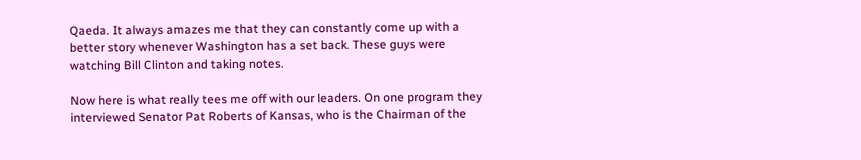Qaeda. It always amazes me that they can constantly come up with a better story whenever Washington has a set back. These guys were watching Bill Clinton and taking notes.

Now here is what really tees me off with our leaders. On one program they interviewed Senator Pat Roberts of Kansas, who is the Chairman of the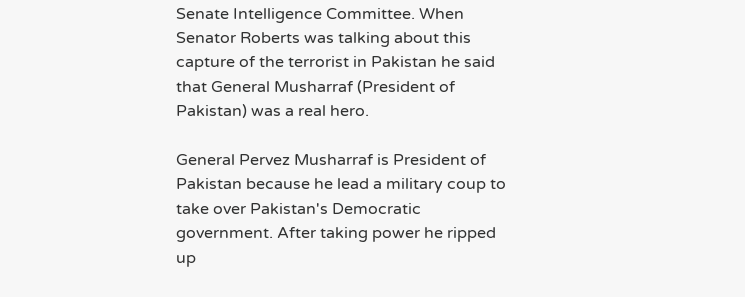Senate Intelligence Committee. When Senator Roberts was talking about this capture of the terrorist in Pakistan he said that General Musharraf (President of Pakistan) was a real hero.

General Pervez Musharraf is President of Pakistan because he lead a military coup to take over Pakistan's Democratic government. After taking power he ripped up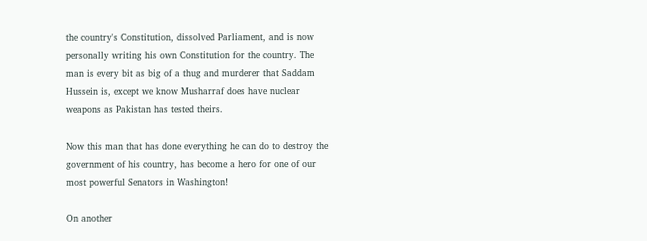the country's Constitution, dissolved Parliament, and is now personally writing his own Constitution for the country. The man is every bit as big of a thug and murderer that Saddam Hussein is, except we know Musharraf does have nuclear weapons as Pakistan has tested theirs.

Now this man that has done everything he can do to destroy the government of his country, has become a hero for one of our most powerful Senators in Washington!

On another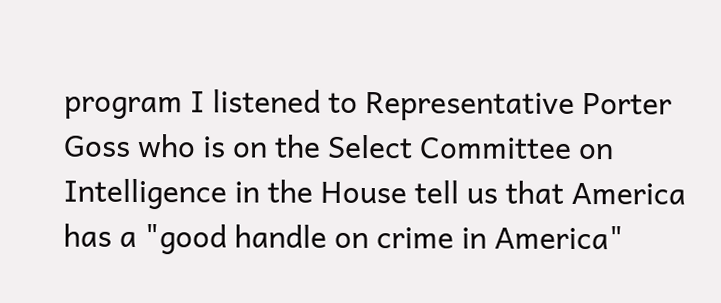program I listened to Representative Porter Goss who is on the Select Committee on Intelligence in the House tell us that America has a "good handle on crime in America"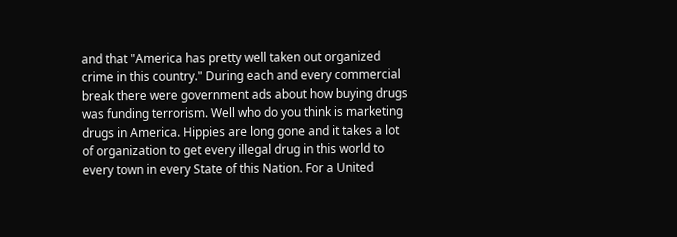and that "America has pretty well taken out organized crime in this country." During each and every commercial break there were government ads about how buying drugs was funding terrorism. Well who do you think is marketing drugs in America. Hippies are long gone and it takes a lot of organization to get every illegal drug in this world to every town in every State of this Nation. For a United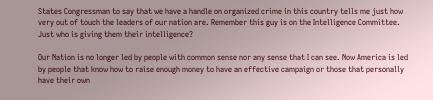States Congressman to say that we have a handle on organized crime in this country tells me just how very out of touch the leaders of our nation are. Remember this guy is on the Intelligence Committee. Just who is giving them their intelligence?

Our Nation is no longer led by people with common sense nor any sense that I can see. Now America is led by people that know how to raise enough money to have an effective campaign or those that personally have their own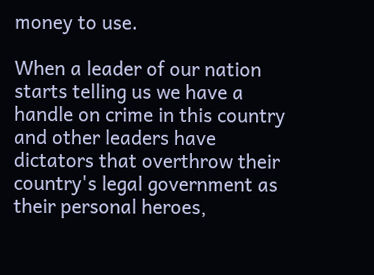money to use.

When a leader of our nation starts telling us we have a handle on crime in this country and other leaders have dictators that overthrow their country's legal government as their personal heroes,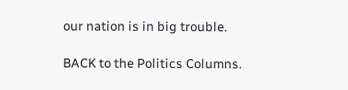our nation is in big trouble.

BACK to the Politics Columns.